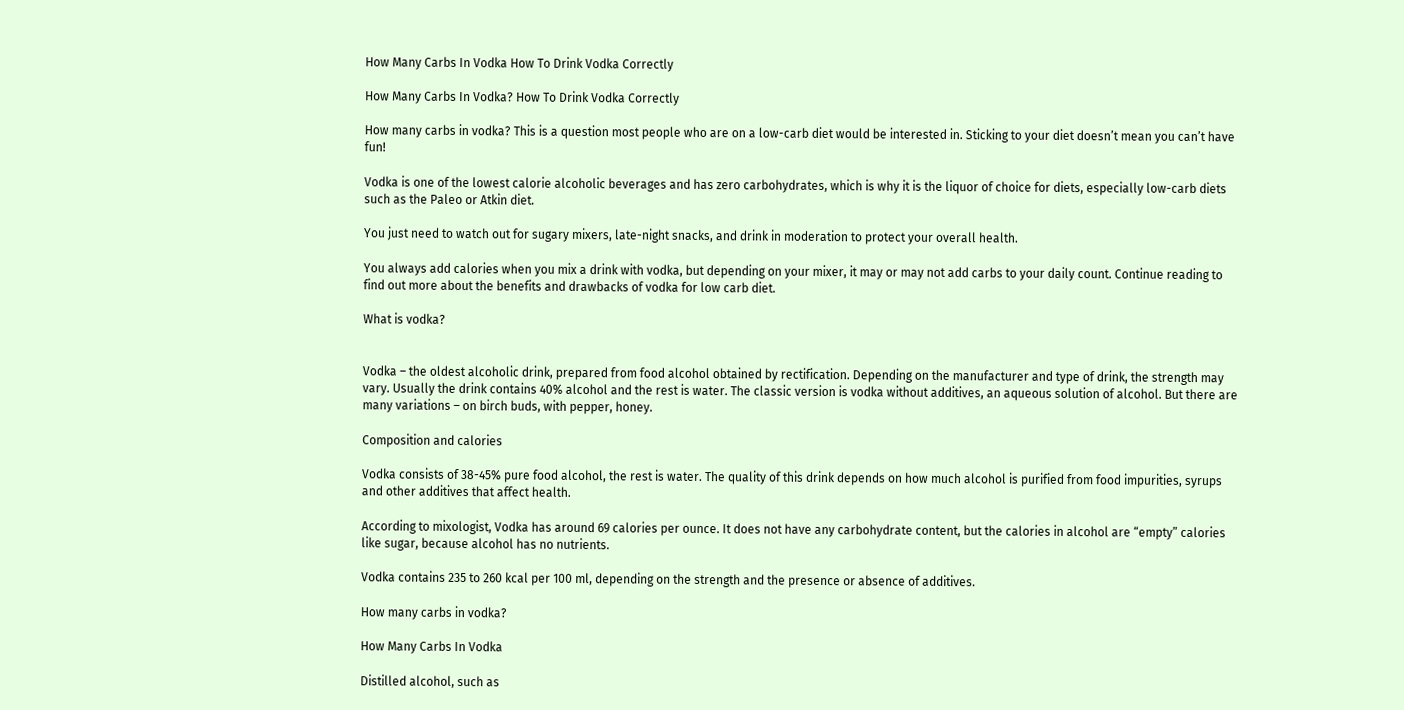How Many Carbs In Vodka How To Drink Vodka Correctly

How Many Carbs In Vodka? How To Drink Vodka Correctly

How many carbs in vodka? This is a question most people who are on a low-carb diet would be interested in. Sticking to your diet doesn’t mean you can’t have fun!

Vodka is one of the lowest calorie alcoholic beverages and has zero carbohydrates, which is why it is the liquor of choice for diets, especially low-carb diets such as the Paleo or Atkin diet.

You just need to watch out for sugary mixers, late-night snacks, and drink in moderation to protect your overall health.

You always add calories when you mix a drink with vodka, but depending on your mixer, it may or may not add carbs to your daily count. Continue reading to find out more about the benefits and drawbacks of vodka for low carb diet.

What is vodka?


Vodka – the oldest alcoholic drink, prepared from food alcohol obtained by rectification. Depending on the manufacturer and type of drink, the strength may vary. Usually the drink contains 40% alcohol and the rest is water. The classic version is vodka without additives, an aqueous solution of alcohol. But there are many variations – on birch buds, with pepper, honey.

Composition and calories

Vodka consists of 38-45% pure food alcohol, the rest is water. The quality of this drink depends on how much alcohol is purified from food impurities, syrups and other additives that affect health.

According to mixologist, Vodka has around 69 calories per ounce. It does not have any carbohydrate content, but the calories in alcohol are “empty” calories like sugar, because alcohol has no nutrients.

Vodka contains 235 to 260 kcal per 100 ml, depending on the strength and the presence or absence of additives.

How many carbs in vodka?

How Many Carbs In Vodka

Distilled alcohol, such as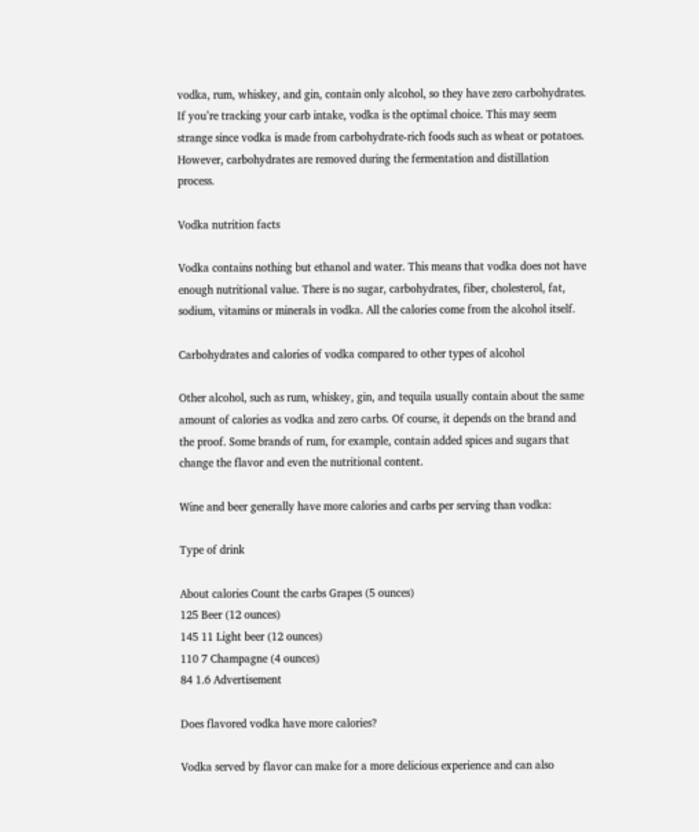vodka, rum, whiskey, and gin, contain only alcohol, so they have zero carbohydrates. If you’re tracking your carb intake, vodka is the optimal choice. This may seem strange since vodka is made from carbohydrate-rich foods such as wheat or potatoes. However, carbohydrates are removed during the fermentation and distillation process.

Vodka nutrition facts

Vodka contains nothing but ethanol and water. This means that vodka does not have enough nutritional value. There is no sugar, carbohydrates, fiber, cholesterol, fat, sodium, vitamins or minerals in vodka. All the calories come from the alcohol itself.

Carbohydrates and calories of vodka compared to other types of alcohol

Other alcohol, such as rum, whiskey, gin, and tequila usually contain about the same amount of calories as vodka and zero carbs. Of course, it depends on the brand and the proof. Some brands of rum, for example, contain added spices and sugars that change the flavor and even the nutritional content.

Wine and beer generally have more calories and carbs per serving than vodka:

Type of drink

About calories Count the carbs Grapes (5 ounces)
125 Beer (12 ounces)
145 11 Light beer (12 ounces)
110 7 Champagne (4 ounces)
84 1.6 Advertisement

Does flavored vodka have more calories?

Vodka served by flavor can make for a more delicious experience and can also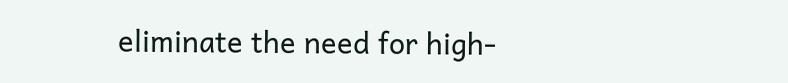eliminate the need for high-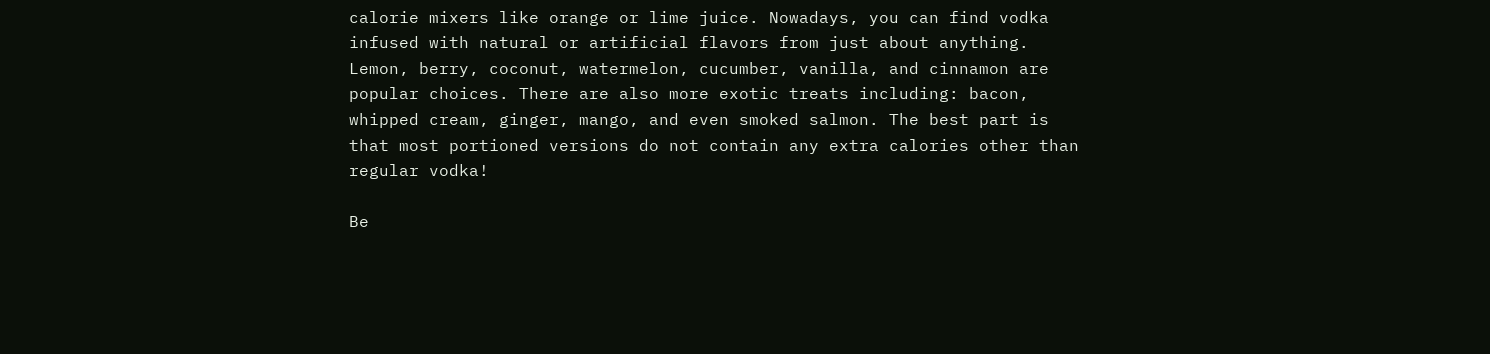calorie mixers like orange or lime juice. Nowadays, you can find vodka infused with natural or artificial flavors from just about anything. Lemon, berry, coconut, watermelon, cucumber, vanilla, and cinnamon are popular choices. There are also more exotic treats including: bacon, whipped cream, ginger, mango, and even smoked salmon. The best part is that most portioned versions do not contain any extra calories other than regular vodka!

Be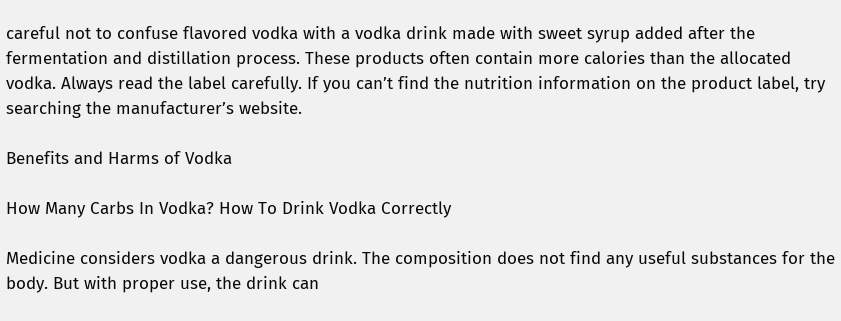careful not to confuse flavored vodka with a vodka drink made with sweet syrup added after the fermentation and distillation process. These products often contain more calories than the allocated vodka. Always read the label carefully. If you can’t find the nutrition information on the product label, try searching the manufacturer’s website.

Benefits and Harms of Vodka

How Many Carbs In Vodka? How To Drink Vodka Correctly

Medicine considers vodka a dangerous drink. The composition does not find any useful substances for the body. But with proper use, the drink can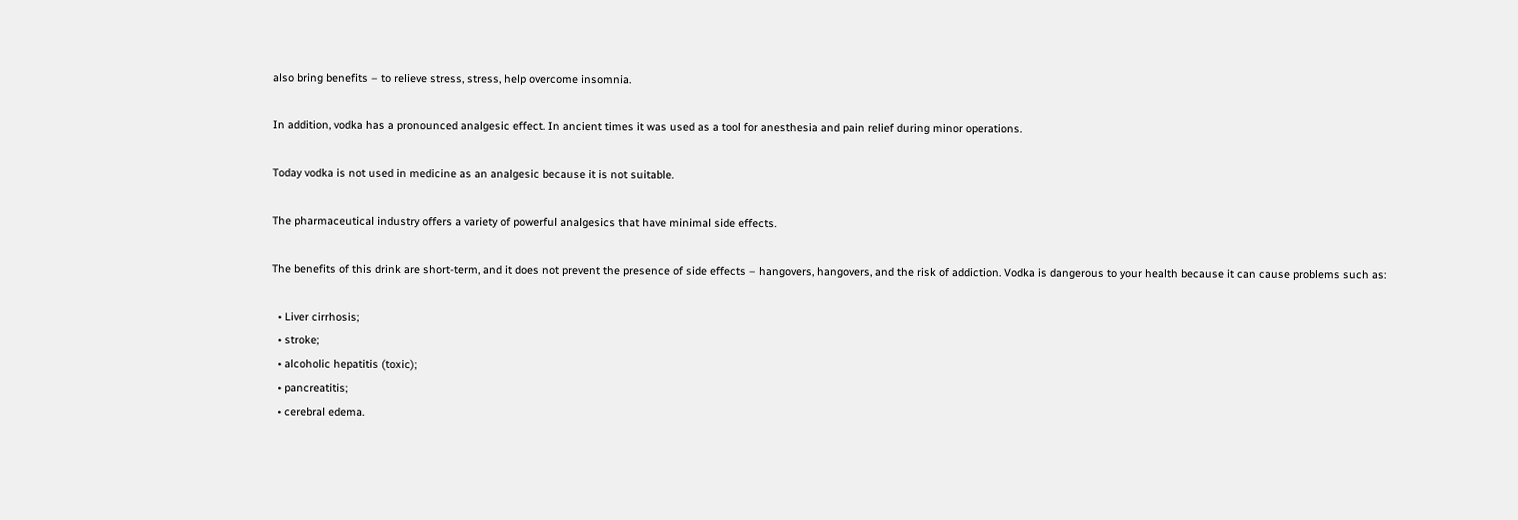also bring benefits – to relieve stress, stress, help overcome insomnia.

In addition, vodka has a pronounced analgesic effect. In ancient times it was used as a tool for anesthesia and pain relief during minor operations.

Today vodka is not used in medicine as an analgesic because it is not suitable.

The pharmaceutical industry offers a variety of powerful analgesics that have minimal side effects.

The benefits of this drink are short-term, and it does not prevent the presence of side effects – hangovers, hangovers, and the risk of addiction. Vodka is dangerous to your health because it can cause problems such as:

  • Liver cirrhosis;
  • stroke;
  • alcoholic hepatitis (toxic);
  • pancreatitis;
  • cerebral edema.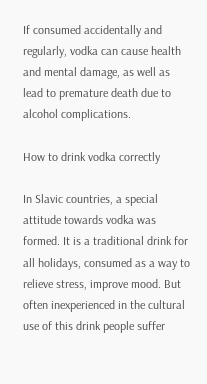If consumed accidentally and regularly, vodka can cause health and mental damage, as well as lead to premature death due to alcohol complications.

How to drink vodka correctly

In Slavic countries, a special attitude towards vodka was formed. It is a traditional drink for all holidays, consumed as a way to relieve stress, improve mood. But often inexperienced in the cultural use of this drink people suffer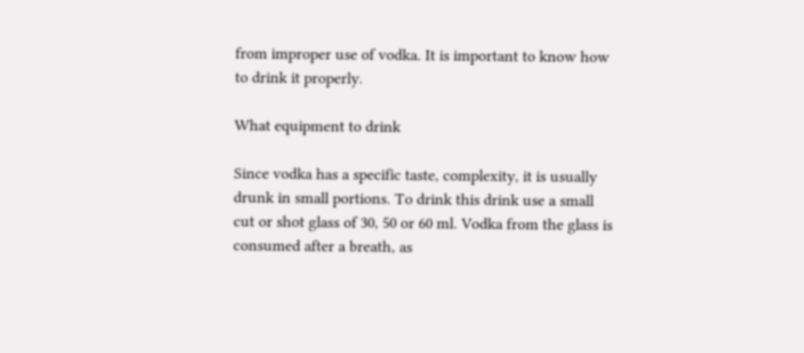from improper use of vodka. It is important to know how to drink it properly.

What equipment to drink

Since vodka has a specific taste, complexity, it is usually drunk in small portions. To drink this drink use a small cut or shot glass of 30, 50 or 60 ml. Vodka from the glass is consumed after a breath, as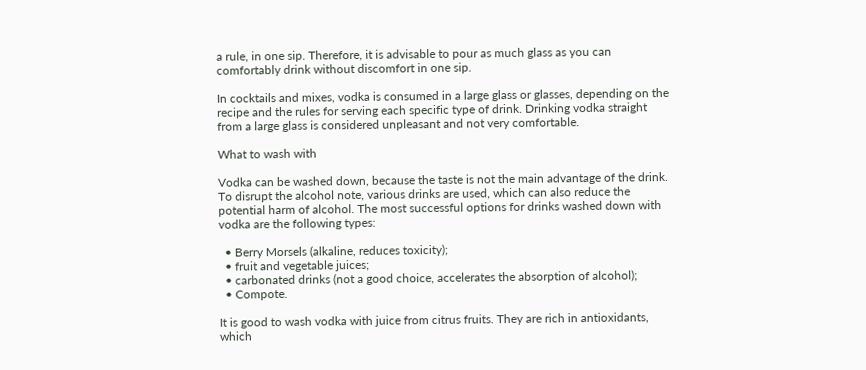a rule, in one sip. Therefore, it is advisable to pour as much glass as you can comfortably drink without discomfort in one sip.

In cocktails and mixes, vodka is consumed in a large glass or glasses, depending on the recipe and the rules for serving each specific type of drink. Drinking vodka straight from a large glass is considered unpleasant and not very comfortable.

What to wash with

Vodka can be washed down, because the taste is not the main advantage of the drink. To disrupt the alcohol note, various drinks are used, which can also reduce the potential harm of alcohol. The most successful options for drinks washed down with vodka are the following types:

  • Berry Morsels (alkaline, reduces toxicity);
  • fruit and vegetable juices;
  • carbonated drinks (not a good choice, accelerates the absorption of alcohol);
  • Compote.

It is good to wash vodka with juice from citrus fruits. They are rich in antioxidants, which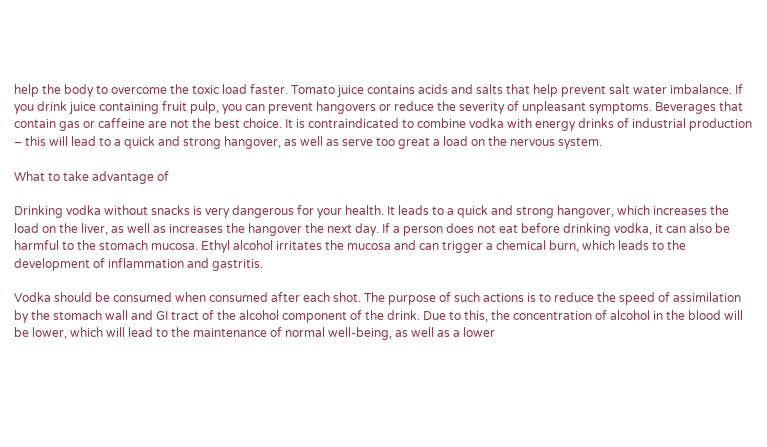help the body to overcome the toxic load faster. Tomato juice contains acids and salts that help prevent salt water imbalance. If you drink juice containing fruit pulp, you can prevent hangovers or reduce the severity of unpleasant symptoms. Beverages that contain gas or caffeine are not the best choice. It is contraindicated to combine vodka with energy drinks of industrial production – this will lead to a quick and strong hangover, as well as serve too great a load on the nervous system.

What to take advantage of

Drinking vodka without snacks is very dangerous for your health. It leads to a quick and strong hangover, which increases the load on the liver, as well as increases the hangover the next day. If a person does not eat before drinking vodka, it can also be harmful to the stomach mucosa. Ethyl alcohol irritates the mucosa and can trigger a chemical burn, which leads to the development of inflammation and gastritis.

Vodka should be consumed when consumed after each shot. The purpose of such actions is to reduce the speed of assimilation by the stomach wall and GI tract of the alcohol component of the drink. Due to this, the concentration of alcohol in the blood will be lower, which will lead to the maintenance of normal well-being, as well as a lower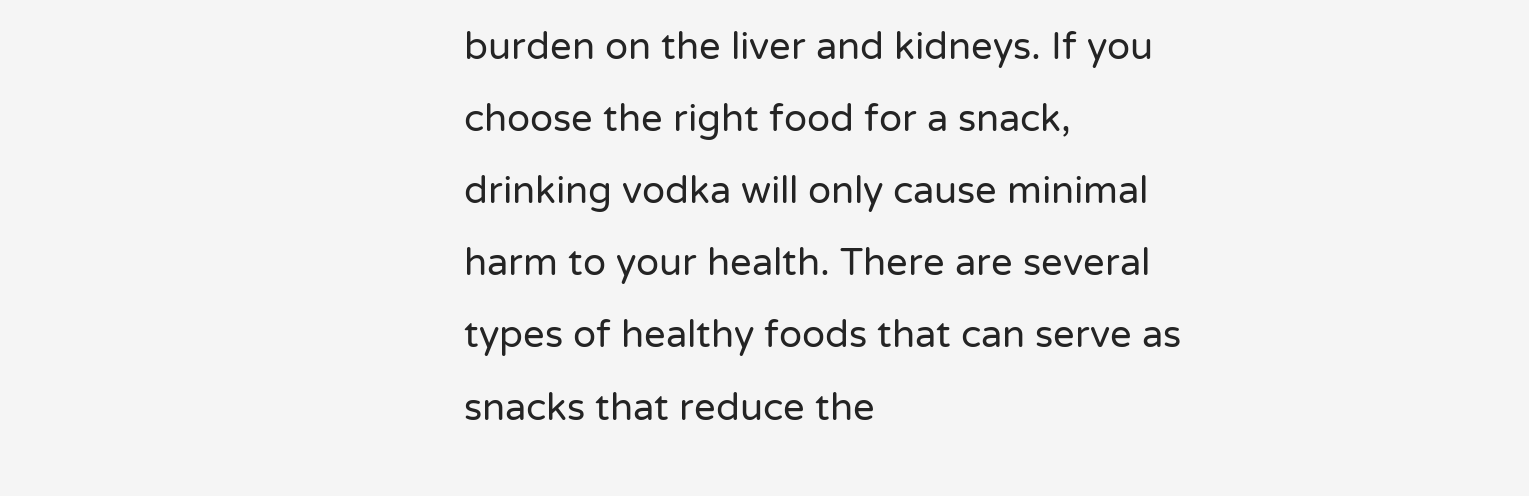burden on the liver and kidneys. If you choose the right food for a snack, drinking vodka will only cause minimal harm to your health. There are several types of healthy foods that can serve as snacks that reduce the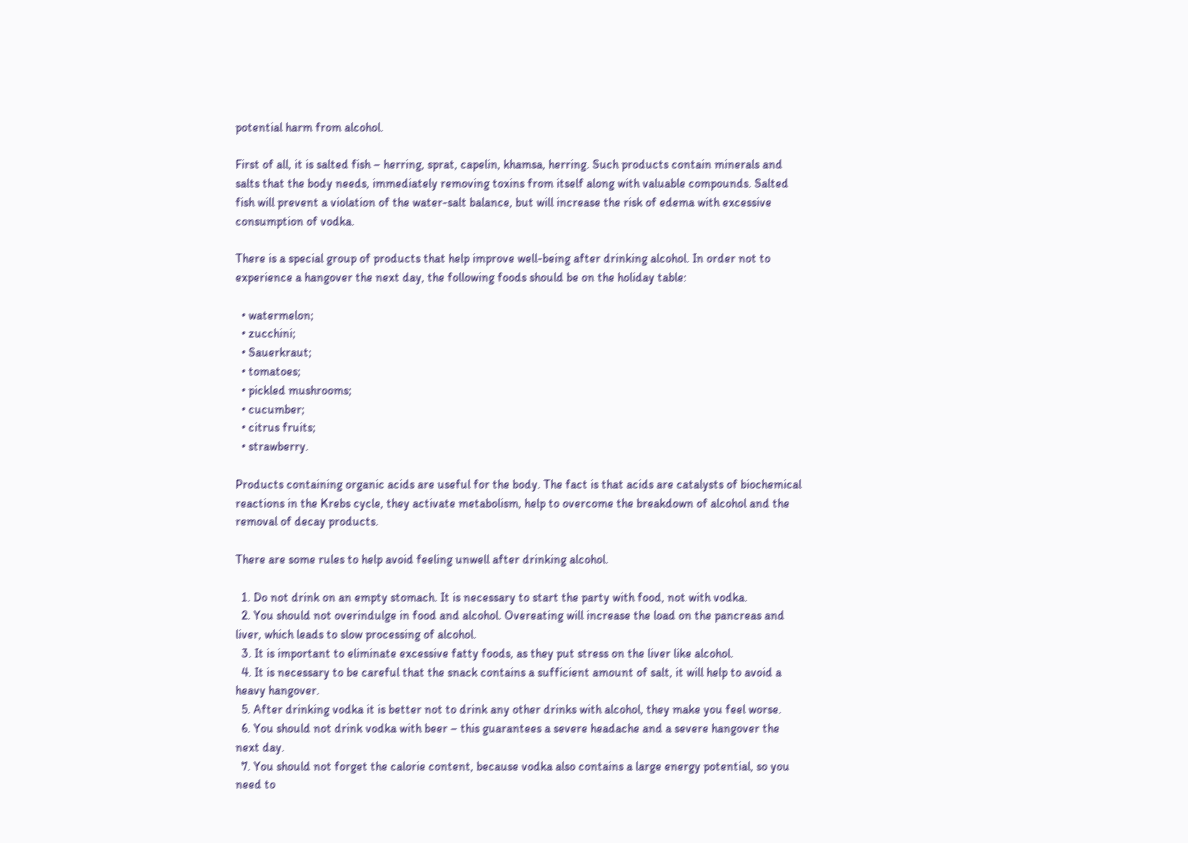potential harm from alcohol.

First of all, it is salted fish – herring, sprat, capelin, khamsa, herring. Such products contain minerals and salts that the body needs, immediately removing toxins from itself along with valuable compounds. Salted fish will prevent a violation of the water-salt balance, but will increase the risk of edema with excessive consumption of vodka.

There is a special group of products that help improve well-being after drinking alcohol. In order not to experience a hangover the next day, the following foods should be on the holiday table:

  • watermelon;
  • zucchini;
  • Sauerkraut;
  • tomatoes;
  • pickled mushrooms;
  • cucumber;
  • citrus fruits;
  • strawberry.

Products containing organic acids are useful for the body. The fact is that acids are catalysts of biochemical reactions in the Krebs cycle, they activate metabolism, help to overcome the breakdown of alcohol and the removal of decay products.

There are some rules to help avoid feeling unwell after drinking alcohol.

  1. Do not drink on an empty stomach. It is necessary to start the party with food, not with vodka.
  2. You should not overindulge in food and alcohol. Overeating will increase the load on the pancreas and liver, which leads to slow processing of alcohol.
  3. It is important to eliminate excessive fatty foods, as they put stress on the liver like alcohol.
  4. It is necessary to be careful that the snack contains a sufficient amount of salt, it will help to avoid a heavy hangover.
  5. After drinking vodka it is better not to drink any other drinks with alcohol, they make you feel worse.
  6. You should not drink vodka with beer – this guarantees a severe headache and a severe hangover the next day.
  7. You should not forget the calorie content, because vodka also contains a large energy potential, so you need to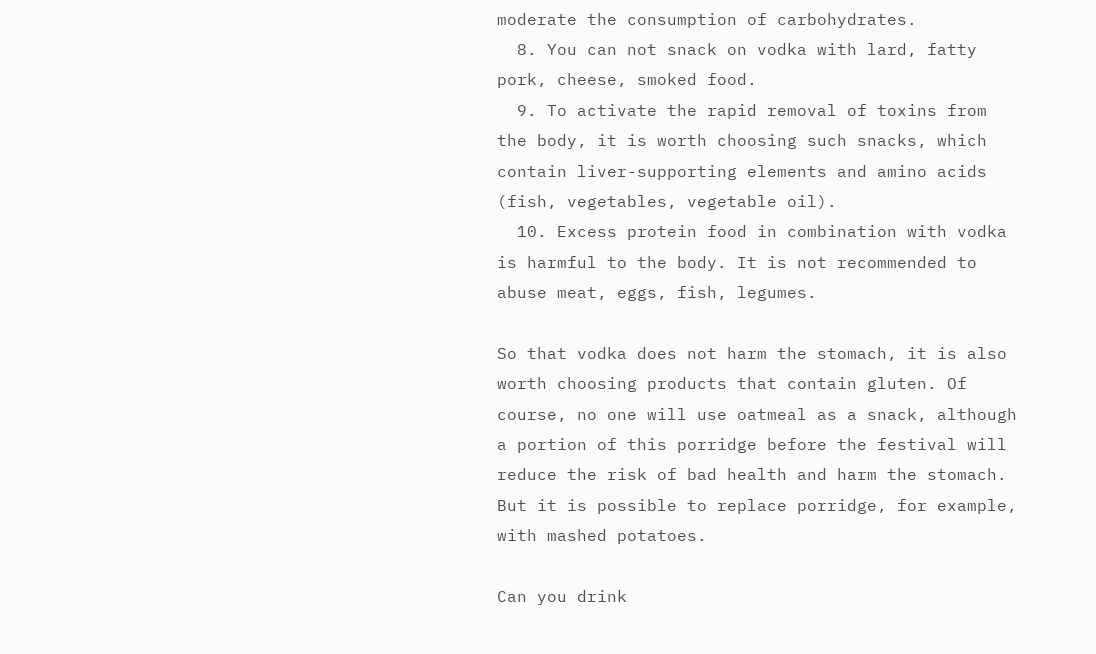moderate the consumption of carbohydrates.
  8. You can not snack on vodka with lard, fatty pork, cheese, smoked food.
  9. To activate the rapid removal of toxins from the body, it is worth choosing such snacks, which contain liver-supporting elements and amino acids (fish, vegetables, vegetable oil).
  10. Excess protein food in combination with vodka is harmful to the body. It is not recommended to abuse meat, eggs, fish, legumes.

So that vodka does not harm the stomach, it is also worth choosing products that contain gluten. Of course, no one will use oatmeal as a snack, although a portion of this porridge before the festival will reduce the risk of bad health and harm the stomach. But it is possible to replace porridge, for example, with mashed potatoes.

Can you drink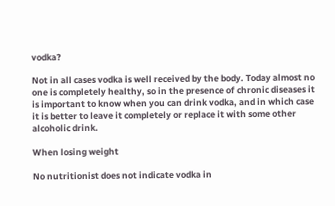vodka?

Not in all cases vodka is well received by the body. Today almost no one is completely healthy, so in the presence of chronic diseases it is important to know when you can drink vodka, and in which case it is better to leave it completely or replace it with some other alcoholic drink.

When losing weight

No nutritionist does not indicate vodka in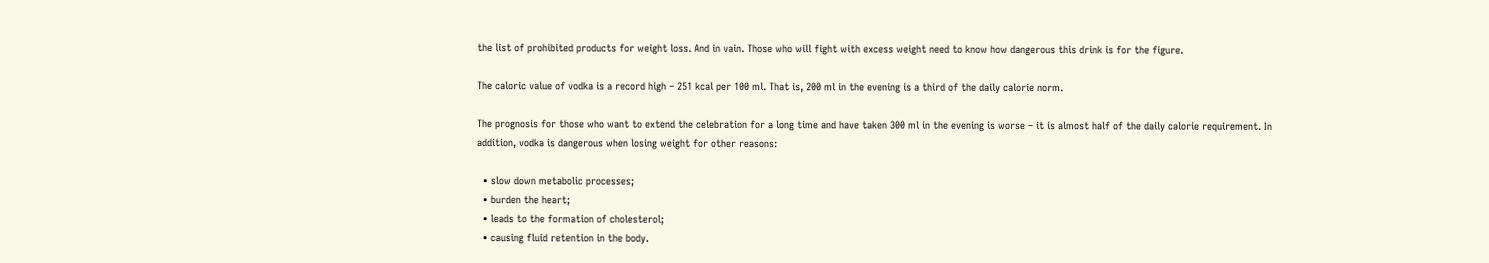the list of prohibited products for weight loss. And in vain. Those who will fight with excess weight need to know how dangerous this drink is for the figure.

The caloric value of vodka is a record high – 251 kcal per 100 ml. That is, 200 ml in the evening is a third of the daily calorie norm.

The prognosis for those who want to extend the celebration for a long time and have taken 300 ml in the evening is worse – it is almost half of the daily calorie requirement. In addition, vodka is dangerous when losing weight for other reasons:

  • slow down metabolic processes;
  • burden the heart;
  • leads to the formation of cholesterol;
  • causing fluid retention in the body.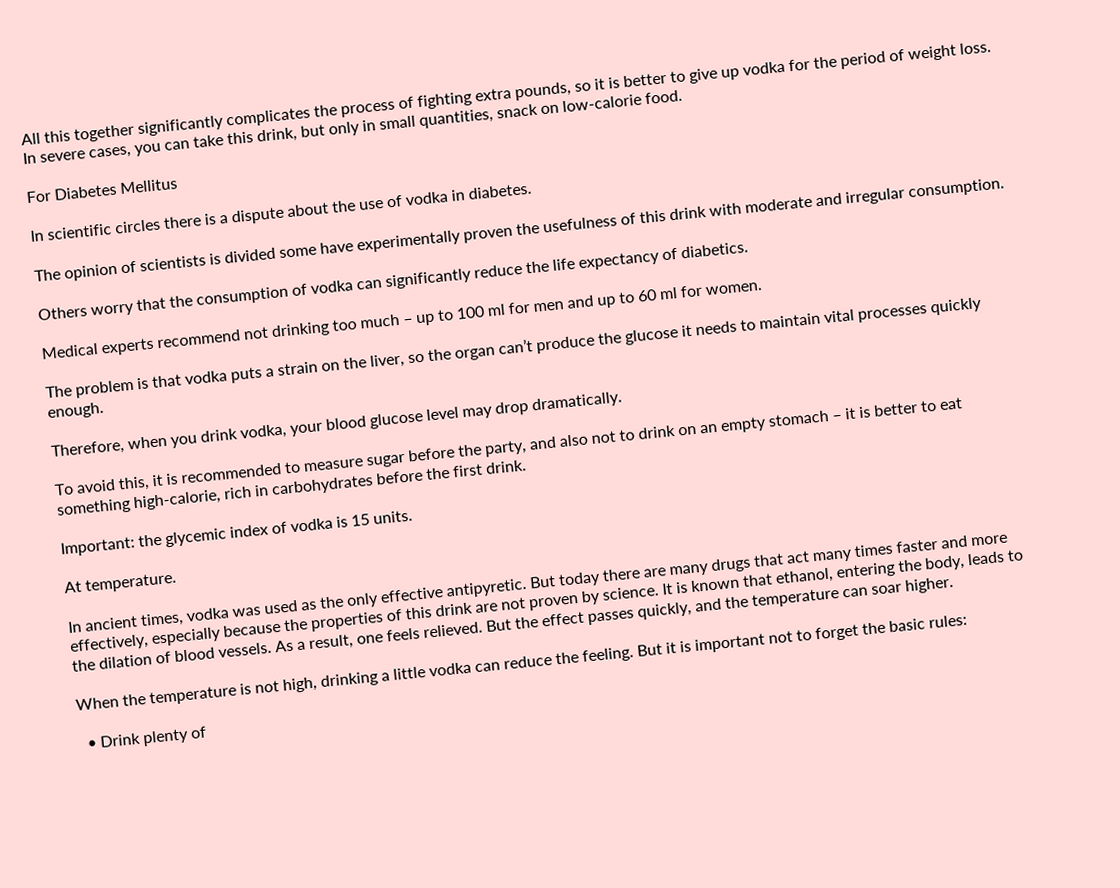All this together significantly complicates the process of fighting extra pounds, so it is better to give up vodka for the period of weight loss. In severe cases, you can take this drink, but only in small quantities, snack on low-calorie food.

For Diabetes Mellitus

In scientific circles there is a dispute about the use of vodka in diabetes.

The opinion of scientists is divided some have experimentally proven the usefulness of this drink with moderate and irregular consumption.

Others worry that the consumption of vodka can significantly reduce the life expectancy of diabetics.

Medical experts recommend not drinking too much – up to 100 ml for men and up to 60 ml for women.

The problem is that vodka puts a strain on the liver, so the organ can’t produce the glucose it needs to maintain vital processes quickly enough.

Therefore, when you drink vodka, your blood glucose level may drop dramatically.

To avoid this, it is recommended to measure sugar before the party, and also not to drink on an empty stomach – it is better to eat something high-calorie, rich in carbohydrates before the first drink.

Important: the glycemic index of vodka is 15 units.

At temperature.

In ancient times, vodka was used as the only effective antipyretic. But today there are many drugs that act many times faster and more effectively, especially because the properties of this drink are not proven by science. It is known that ethanol, entering the body, leads to the dilation of blood vessels. As a result, one feels relieved. But the effect passes quickly, and the temperature can soar higher.

When the temperature is not high, drinking a little vodka can reduce the feeling. But it is important not to forget the basic rules:

  • Drink plenty of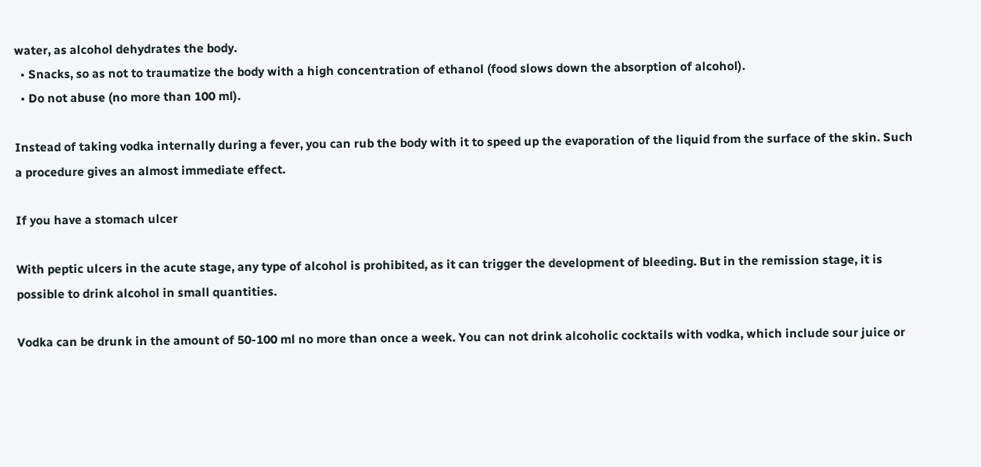water, as alcohol dehydrates the body.
  • Snacks, so as not to traumatize the body with a high concentration of ethanol (food slows down the absorption of alcohol).
  • Do not abuse (no more than 100 ml).

Instead of taking vodka internally during a fever, you can rub the body with it to speed up the evaporation of the liquid from the surface of the skin. Such a procedure gives an almost immediate effect.

If you have a stomach ulcer

With peptic ulcers in the acute stage, any type of alcohol is prohibited, as it can trigger the development of bleeding. But in the remission stage, it is possible to drink alcohol in small quantities.

Vodka can be drunk in the amount of 50-100 ml no more than once a week. You can not drink alcoholic cocktails with vodka, which include sour juice or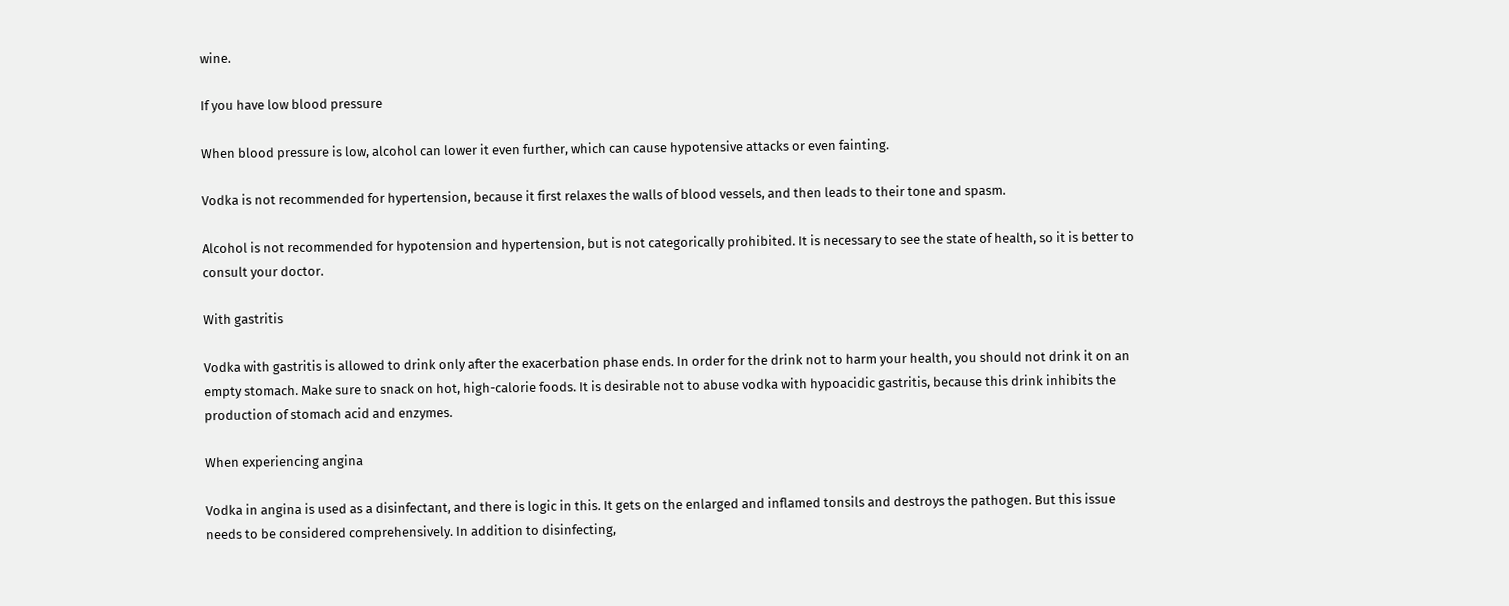wine.

If you have low blood pressure

When blood pressure is low, alcohol can lower it even further, which can cause hypotensive attacks or even fainting.

Vodka is not recommended for hypertension, because it first relaxes the walls of blood vessels, and then leads to their tone and spasm.

Alcohol is not recommended for hypotension and hypertension, but is not categorically prohibited. It is necessary to see the state of health, so it is better to consult your doctor.

With gastritis

Vodka with gastritis is allowed to drink only after the exacerbation phase ends. In order for the drink not to harm your health, you should not drink it on an empty stomach. Make sure to snack on hot, high-calorie foods. It is desirable not to abuse vodka with hypoacidic gastritis, because this drink inhibits the production of stomach acid and enzymes.

When experiencing angina

Vodka in angina is used as a disinfectant, and there is logic in this. It gets on the enlarged and inflamed tonsils and destroys the pathogen. But this issue needs to be considered comprehensively. In addition to disinfecting,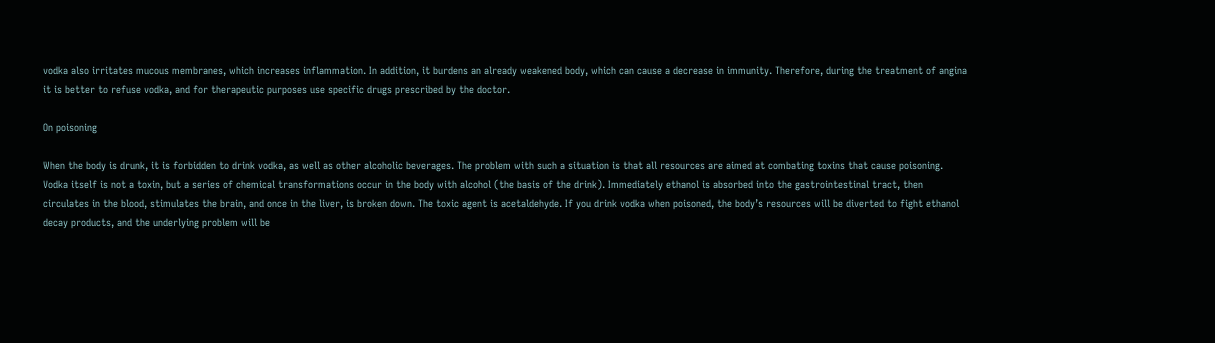vodka also irritates mucous membranes, which increases inflammation. In addition, it burdens an already weakened body, which can cause a decrease in immunity. Therefore, during the treatment of angina it is better to refuse vodka, and for therapeutic purposes use specific drugs prescribed by the doctor.

On poisoning

When the body is drunk, it is forbidden to drink vodka, as well as other alcoholic beverages. The problem with such a situation is that all resources are aimed at combating toxins that cause poisoning. Vodka itself is not a toxin, but a series of chemical transformations occur in the body with alcohol (the basis of the drink). Immediately ethanol is absorbed into the gastrointestinal tract, then circulates in the blood, stimulates the brain, and once in the liver, is broken down. The toxic agent is acetaldehyde. If you drink vodka when poisoned, the body’s resources will be diverted to fight ethanol decay products, and the underlying problem will be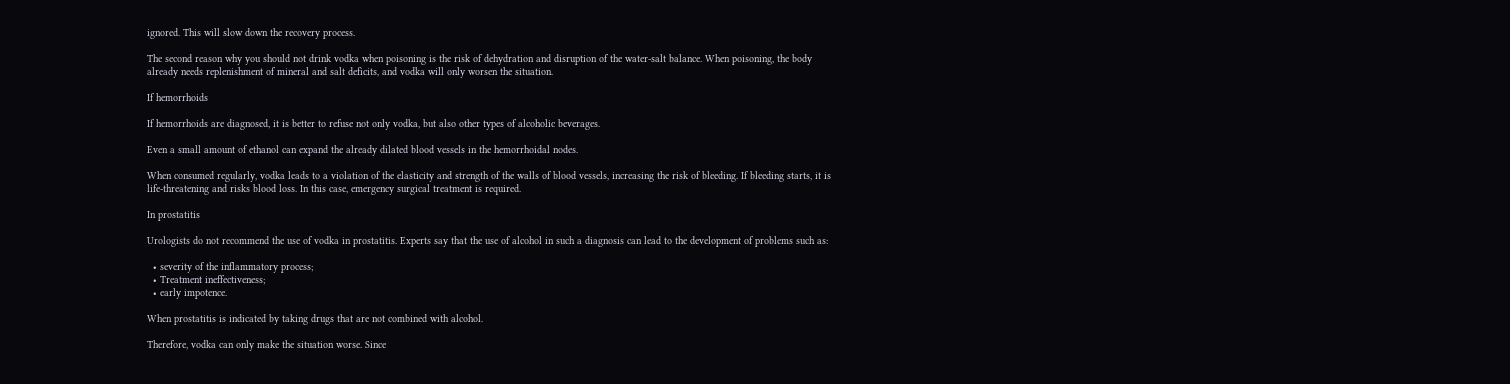ignored. This will slow down the recovery process.

The second reason why you should not drink vodka when poisoning is the risk of dehydration and disruption of the water-salt balance. When poisoning, the body already needs replenishment of mineral and salt deficits, and vodka will only worsen the situation.

If hemorrhoids

If hemorrhoids are diagnosed, it is better to refuse not only vodka, but also other types of alcoholic beverages.

Even a small amount of ethanol can expand the already dilated blood vessels in the hemorrhoidal nodes.

When consumed regularly, vodka leads to a violation of the elasticity and strength of the walls of blood vessels, increasing the risk of bleeding. If bleeding starts, it is life-threatening and risks blood loss. In this case, emergency surgical treatment is required.

In prostatitis

Urologists do not recommend the use of vodka in prostatitis. Experts say that the use of alcohol in such a diagnosis can lead to the development of problems such as:

  • severity of the inflammatory process;
  • Treatment ineffectiveness;
  • early impotence.

When prostatitis is indicated by taking drugs that are not combined with alcohol.

Therefore, vodka can only make the situation worse. Since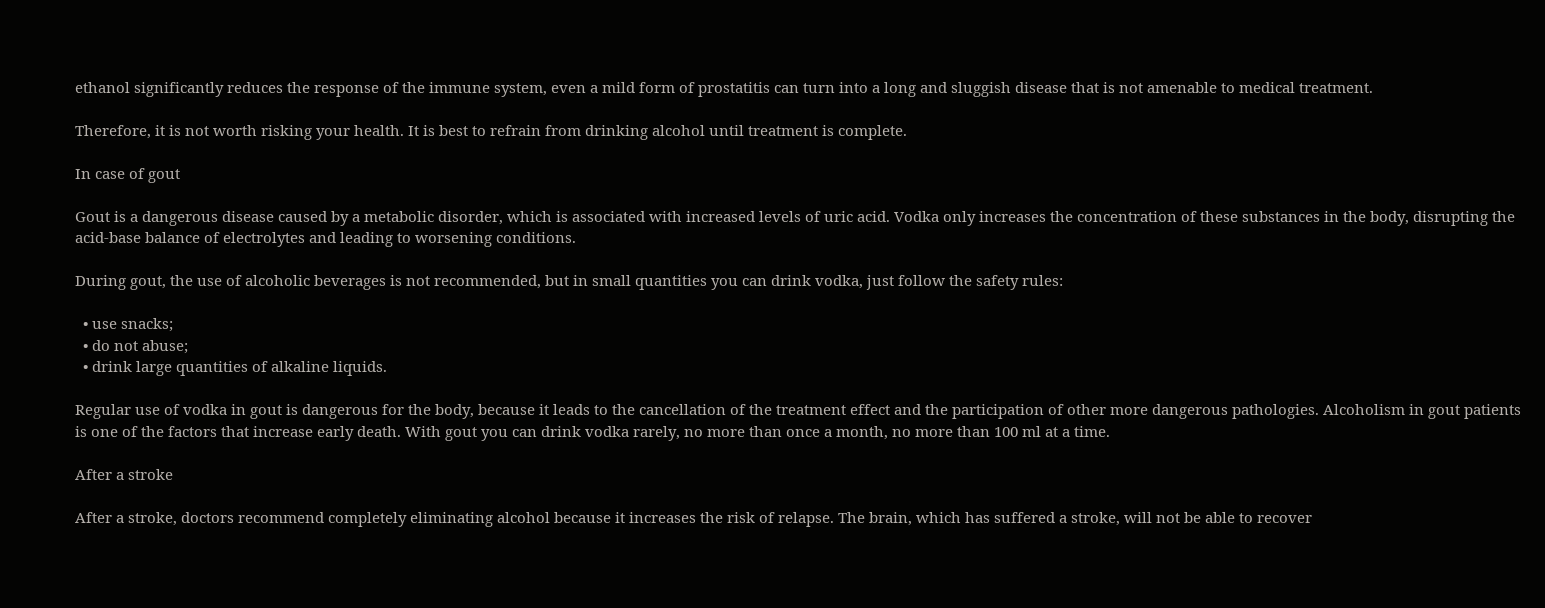ethanol significantly reduces the response of the immune system, even a mild form of prostatitis can turn into a long and sluggish disease that is not amenable to medical treatment.

Therefore, it is not worth risking your health. It is best to refrain from drinking alcohol until treatment is complete.

In case of gout

Gout is a dangerous disease caused by a metabolic disorder, which is associated with increased levels of uric acid. Vodka only increases the concentration of these substances in the body, disrupting the acid-base balance of electrolytes and leading to worsening conditions.

During gout, the use of alcoholic beverages is not recommended, but in small quantities you can drink vodka, just follow the safety rules:

  • use snacks;
  • do not abuse;
  • drink large quantities of alkaline liquids.

Regular use of vodka in gout is dangerous for the body, because it leads to the cancellation of the treatment effect and the participation of other more dangerous pathologies. Alcoholism in gout patients is one of the factors that increase early death. With gout you can drink vodka rarely, no more than once a month, no more than 100 ml at a time.

After a stroke

After a stroke, doctors recommend completely eliminating alcohol because it increases the risk of relapse. The brain, which has suffered a stroke, will not be able to recover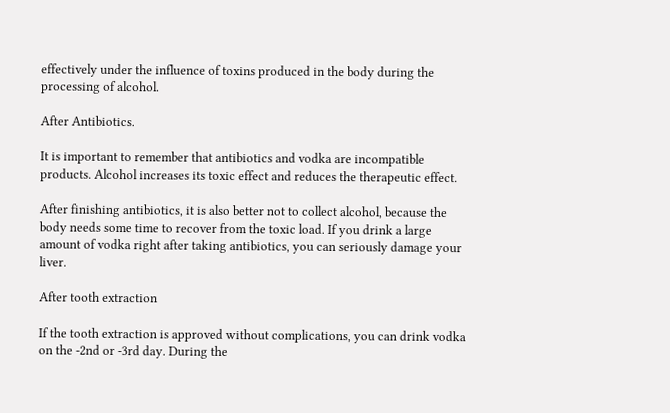effectively under the influence of toxins produced in the body during the processing of alcohol.

After Antibiotics.

It is important to remember that antibiotics and vodka are incompatible products. Alcohol increases its toxic effect and reduces the therapeutic effect.

After finishing antibiotics, it is also better not to collect alcohol, because the body needs some time to recover from the toxic load. If you drink a large amount of vodka right after taking antibiotics, you can seriously damage your liver.

After tooth extraction

If the tooth extraction is approved without complications, you can drink vodka on the -2nd or -3rd day. During the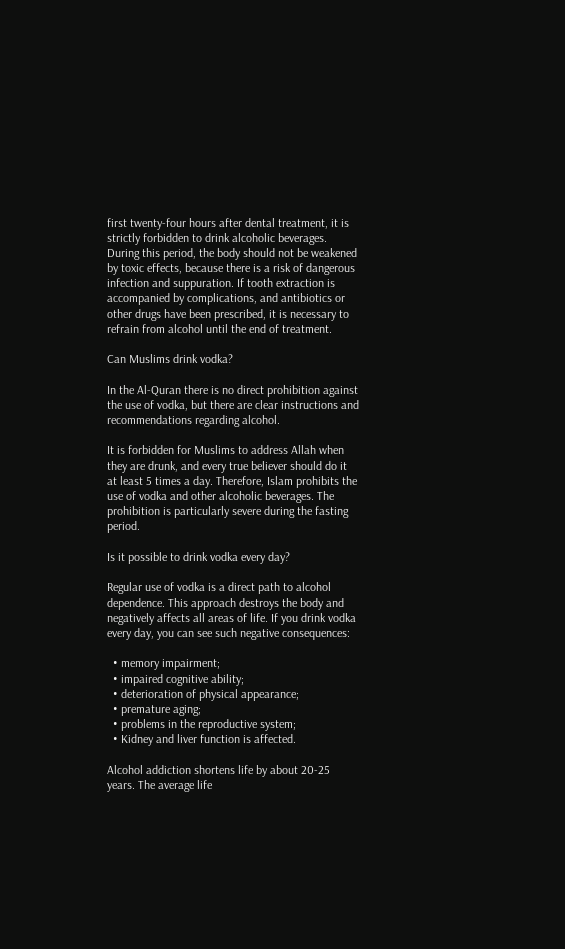first twenty-four hours after dental treatment, it is strictly forbidden to drink alcoholic beverages. During this period, the body should not be weakened by toxic effects, because there is a risk of dangerous infection and suppuration. If tooth extraction is accompanied by complications, and antibiotics or other drugs have been prescribed, it is necessary to refrain from alcohol until the end of treatment.

Can Muslims drink vodka?

In the Al-Quran there is no direct prohibition against the use of vodka, but there are clear instructions and recommendations regarding alcohol.

It is forbidden for Muslims to address Allah when they are drunk, and every true believer should do it at least 5 times a day. Therefore, Islam prohibits the use of vodka and other alcoholic beverages. The prohibition is particularly severe during the fasting period.

Is it possible to drink vodka every day?

Regular use of vodka is a direct path to alcohol dependence. This approach destroys the body and negatively affects all areas of life. If you drink vodka every day, you can see such negative consequences:

  • memory impairment;
  • impaired cognitive ability;
  • deterioration of physical appearance;
  • premature aging;
  • problems in the reproductive system;
  • Kidney and liver function is affected.

Alcohol addiction shortens life by about 20-25 years. The average life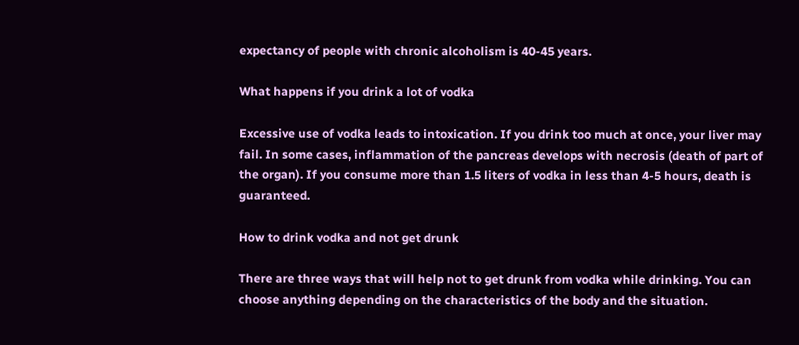expectancy of people with chronic alcoholism is 40-45 years.

What happens if you drink a lot of vodka

Excessive use of vodka leads to intoxication. If you drink too much at once, your liver may fail. In some cases, inflammation of the pancreas develops with necrosis (death of part of the organ). If you consume more than 1.5 liters of vodka in less than 4-5 hours, death is guaranteed.

How to drink vodka and not get drunk

There are three ways that will help not to get drunk from vodka while drinking. You can choose anything depending on the characteristics of the body and the situation.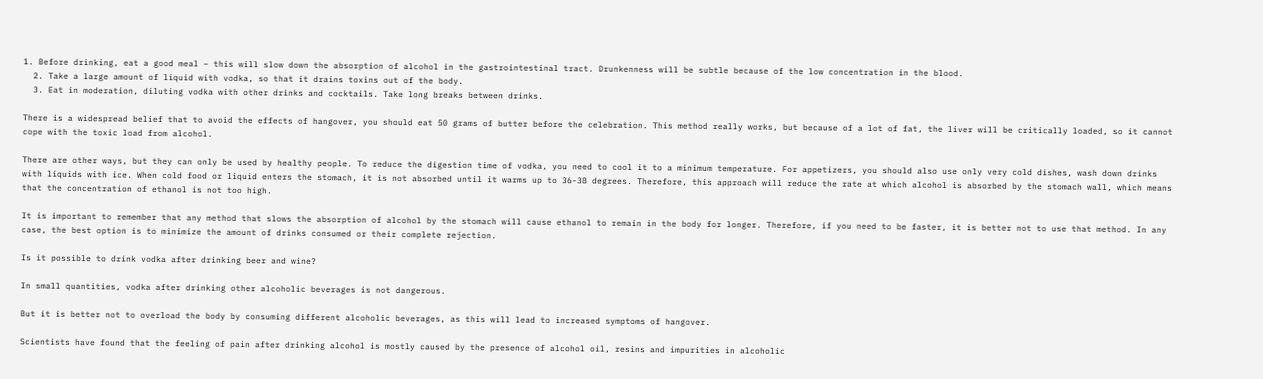1. Before drinking, eat a good meal – this will slow down the absorption of alcohol in the gastrointestinal tract. Drunkenness will be subtle because of the low concentration in the blood.
  2. Take a large amount of liquid with vodka, so that it drains toxins out of the body.
  3. Eat in moderation, diluting vodka with other drinks and cocktails. Take long breaks between drinks.

There is a widespread belief that to avoid the effects of hangover, you should eat 50 grams of butter before the celebration. This method really works, but because of a lot of fat, the liver will be critically loaded, so it cannot cope with the toxic load from alcohol.

There are other ways, but they can only be used by healthy people. To reduce the digestion time of vodka, you need to cool it to a minimum temperature. For appetizers, you should also use only very cold dishes, wash down drinks with liquids with ice. When cold food or liquid enters the stomach, it is not absorbed until it warms up to 36-38 degrees. Therefore, this approach will reduce the rate at which alcohol is absorbed by the stomach wall, which means that the concentration of ethanol is not too high.

It is important to remember that any method that slows the absorption of alcohol by the stomach will cause ethanol to remain in the body for longer. Therefore, if you need to be faster, it is better not to use that method. In any case, the best option is to minimize the amount of drinks consumed or their complete rejection.

Is it possible to drink vodka after drinking beer and wine?

In small quantities, vodka after drinking other alcoholic beverages is not dangerous.

But it is better not to overload the body by consuming different alcoholic beverages, as this will lead to increased symptoms of hangover.

Scientists have found that the feeling of pain after drinking alcohol is mostly caused by the presence of alcohol oil, resins and impurities in alcoholic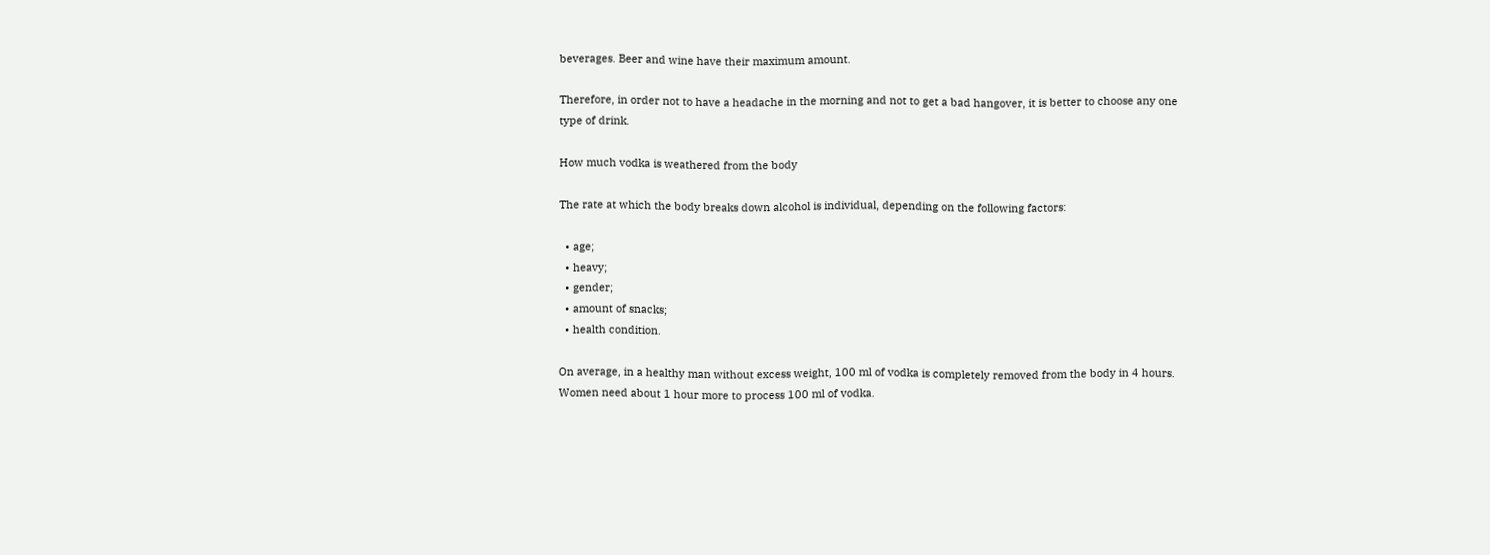beverages. Beer and wine have their maximum amount.

Therefore, in order not to have a headache in the morning and not to get a bad hangover, it is better to choose any one type of drink.

How much vodka is weathered from the body

The rate at which the body breaks down alcohol is individual, depending on the following factors:

  • age;
  • heavy;
  • gender;
  • amount of snacks;
  • health condition.

On average, in a healthy man without excess weight, 100 ml of vodka is completely removed from the body in 4 hours. Women need about 1 hour more to process 100 ml of vodka.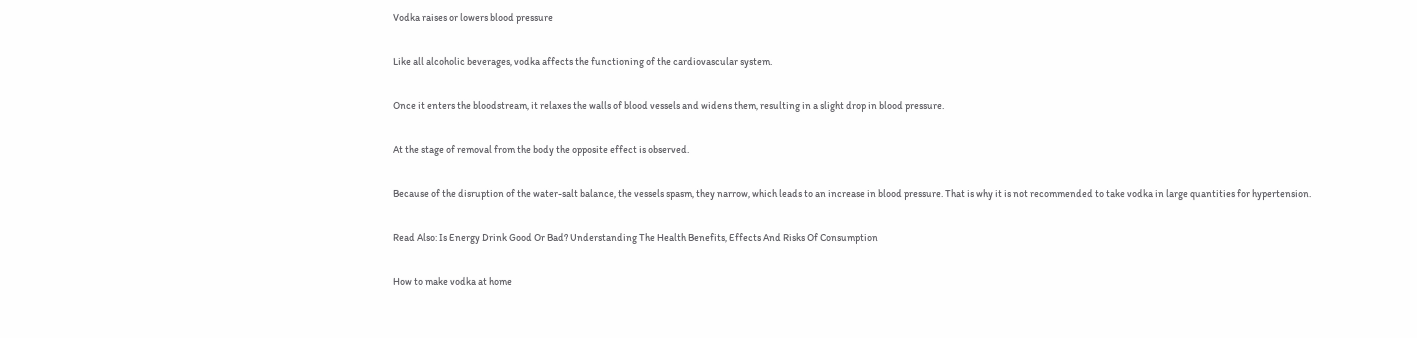Vodka raises or lowers blood pressure

Like all alcoholic beverages, vodka affects the functioning of the cardiovascular system.

Once it enters the bloodstream, it relaxes the walls of blood vessels and widens them, resulting in a slight drop in blood pressure.

At the stage of removal from the body the opposite effect is observed.

Because of the disruption of the water-salt balance, the vessels spasm, they narrow, which leads to an increase in blood pressure. That is why it is not recommended to take vodka in large quantities for hypertension.

Read Also: Is Energy Drink Good Or Bad? Understanding The Health Benefits, Effects And Risks Of Consumption

How to make vodka at home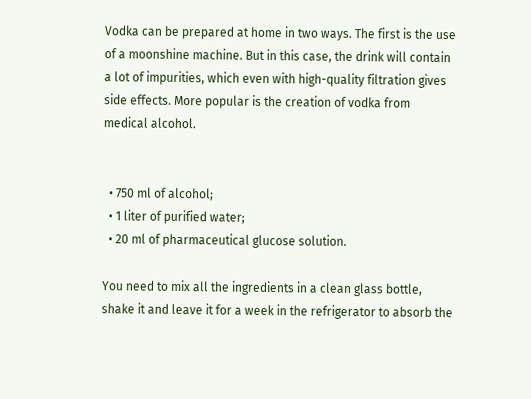Vodka can be prepared at home in two ways. The first is the use of a moonshine machine. But in this case, the drink will contain a lot of impurities, which even with high-quality filtration gives side effects. More popular is the creation of vodka from medical alcohol.


  • 750 ml of alcohol;
  • 1 liter of purified water;
  • 20 ml of pharmaceutical glucose solution.

You need to mix all the ingredients in a clean glass bottle, shake it and leave it for a week in the refrigerator to absorb the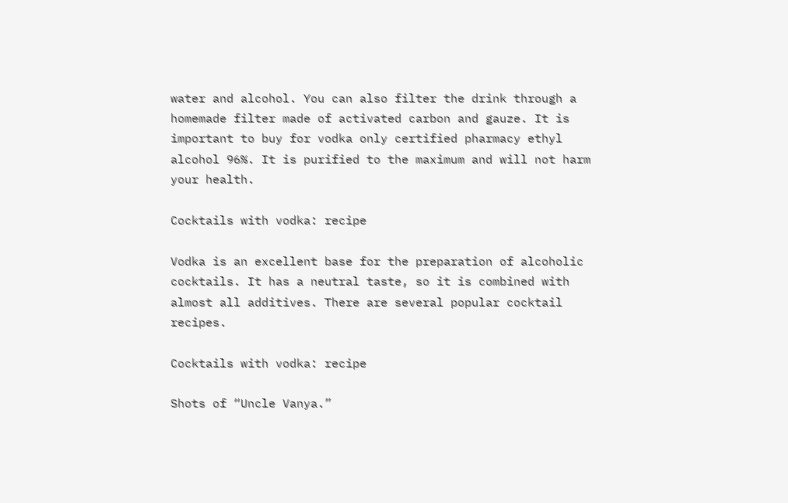water and alcohol. You can also filter the drink through a homemade filter made of activated carbon and gauze. It is important to buy for vodka only certified pharmacy ethyl alcohol 96%. It is purified to the maximum and will not harm your health.

Cocktails with vodka: recipe

Vodka is an excellent base for the preparation of alcoholic cocktails. It has a neutral taste, so it is combined with almost all additives. There are several popular cocktail recipes.

Cocktails with vodka: recipe

Shots of “Uncle Vanya.”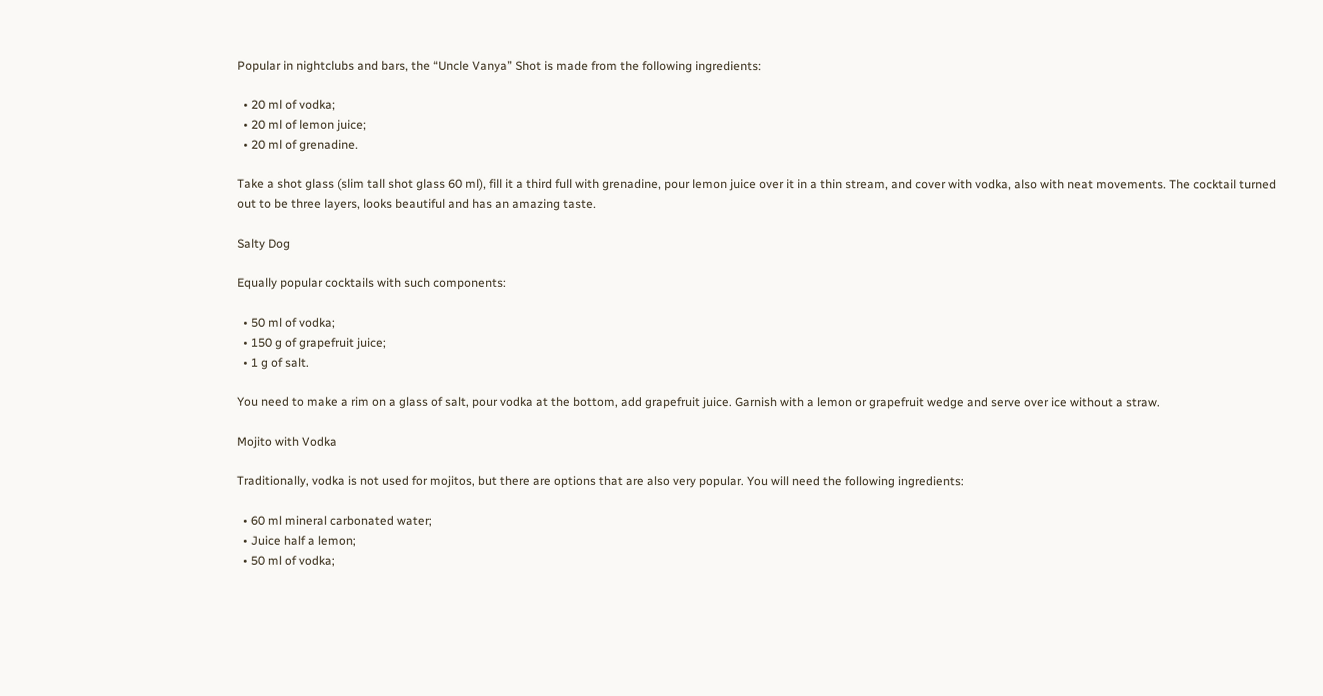Popular in nightclubs and bars, the “Uncle Vanya” Shot is made from the following ingredients:

  • 20 ml of vodka;
  • 20 ml of lemon juice;
  • 20 ml of grenadine.

Take a shot glass (slim tall shot glass 60 ml), fill it a third full with grenadine, pour lemon juice over it in a thin stream, and cover with vodka, also with neat movements. The cocktail turned out to be three layers, looks beautiful and has an amazing taste.

Salty Dog

Equally popular cocktails with such components:

  • 50 ml of vodka;
  • 150 g of grapefruit juice;
  • 1 g of salt.

You need to make a rim on a glass of salt, pour vodka at the bottom, add grapefruit juice. Garnish with a lemon or grapefruit wedge and serve over ice without a straw.

Mojito with Vodka

Traditionally, vodka is not used for mojitos, but there are options that are also very popular. You will need the following ingredients:

  • 60 ml mineral carbonated water;
  • Juice half a lemon;
  • 50 ml of vodka;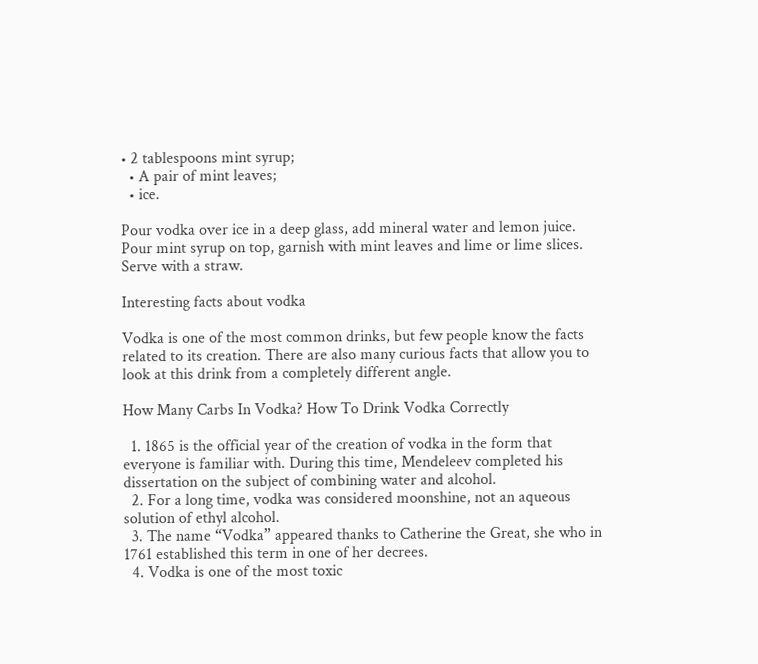• 2 tablespoons mint syrup;
  • A pair of mint leaves;
  • ice.

Pour vodka over ice in a deep glass, add mineral water and lemon juice. Pour mint syrup on top, garnish with mint leaves and lime or lime slices. Serve with a straw.

Interesting facts about vodka

Vodka is one of the most common drinks, but few people know the facts related to its creation. There are also many curious facts that allow you to look at this drink from a completely different angle.

How Many Carbs In Vodka? How To Drink Vodka Correctly

  1. 1865 is the official year of the creation of vodka in the form that everyone is familiar with. During this time, Mendeleev completed his dissertation on the subject of combining water and alcohol.
  2. For a long time, vodka was considered moonshine, not an aqueous solution of ethyl alcohol.
  3. The name “Vodka” appeared thanks to Catherine the Great, she who in 1761 established this term in one of her decrees.
  4. Vodka is one of the most toxic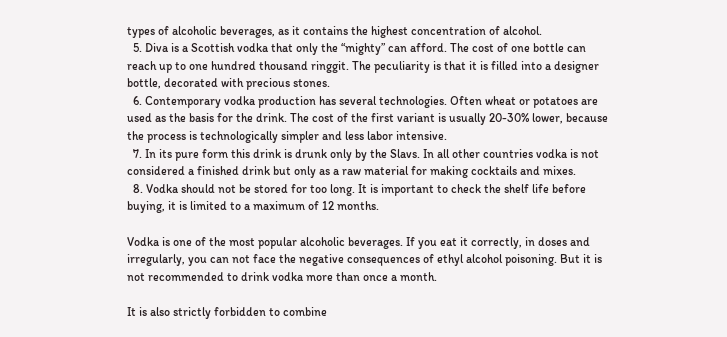types of alcoholic beverages, as it contains the highest concentration of alcohol.
  5. Diva is a Scottish vodka that only the “mighty” can afford. The cost of one bottle can reach up to one hundred thousand ringgit. The peculiarity is that it is filled into a designer bottle, decorated with precious stones.
  6. Contemporary vodka production has several technologies. Often wheat or potatoes are used as the basis for the drink. The cost of the first variant is usually 20-30% lower, because the process is technologically simpler and less labor intensive.
  7. In its pure form this drink is drunk only by the Slavs. In all other countries vodka is not considered a finished drink but only as a raw material for making cocktails and mixes.
  8. Vodka should not be stored for too long. It is important to check the shelf life before buying, it is limited to a maximum of 12 months.

Vodka is one of the most popular alcoholic beverages. If you eat it correctly, in doses and irregularly, you can not face the negative consequences of ethyl alcohol poisoning. But it is not recommended to drink vodka more than once a month.

It is also strictly forbidden to combine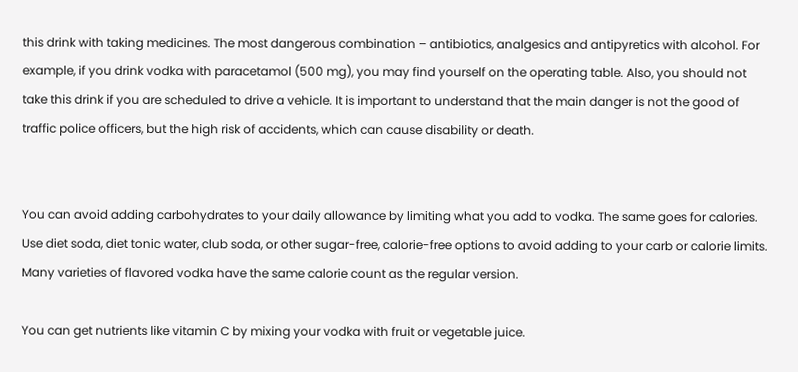this drink with taking medicines. The most dangerous combination – antibiotics, analgesics and antipyretics with alcohol. For example, if you drink vodka with paracetamol (500 mg), you may find yourself on the operating table. Also, you should not take this drink if you are scheduled to drive a vehicle. It is important to understand that the main danger is not the good of traffic police officers, but the high risk of accidents, which can cause disability or death.


You can avoid adding carbohydrates to your daily allowance by limiting what you add to vodka. The same goes for calories. Use diet soda, diet tonic water, club soda, or other sugar-free, calorie-free options to avoid adding to your carb or calorie limits. Many varieties of flavored vodka have the same calorie count as the regular version.

You can get nutrients like vitamin C by mixing your vodka with fruit or vegetable juice.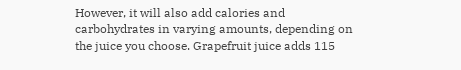However, it will also add calories and carbohydrates in varying amounts, depending on the juice you choose. Grapefruit juice adds 115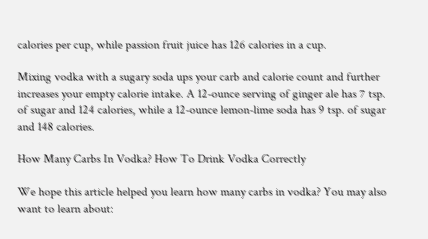calories per cup, while passion fruit juice has 126 calories in a cup.

Mixing vodka with a sugary soda ups your carb and calorie count and further increases your empty calorie intake. A 12-ounce serving of ginger ale has 7 tsp. of sugar and 124 calories, while a 12-ounce lemon-lime soda has 9 tsp. of sugar and 148 calories.

How Many Carbs In Vodka? How To Drink Vodka Correctly

We hope this article helped you learn how many carbs in vodka? You may also want to learn about: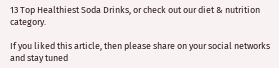13 Top Healthiest Soda Drinks, or check out our diet & nutrition category.

If you liked this article, then please share on your social networks and stay tuned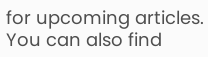for upcoming articles. You can also find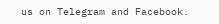us on Telegram and Facebook.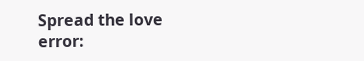Spread the love
error: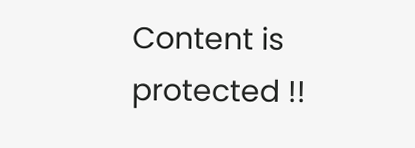Content is protected !!